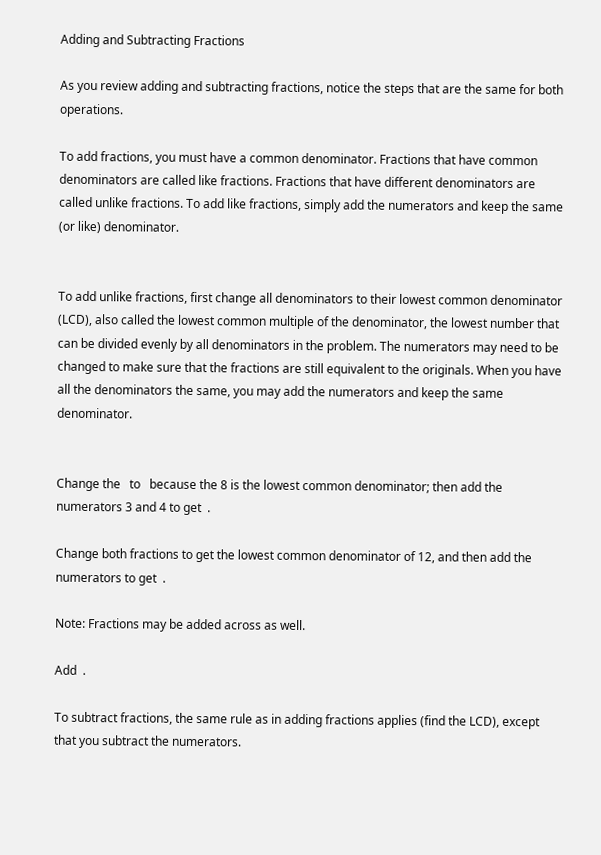Adding and Subtracting Fractions

As you review adding and subtracting fractions, notice the steps that are the same for both operations.

To add fractions, you must have a common denominator. Fractions that have common denominators are called like fractions. Fractions that have different denominators are called unlike fractions. To add like fractions, simply add the numerators and keep the same (or like) denominator.


To add unlike fractions, first change all denominators to their lowest common denominator (LCD), also called the lowest common multiple of the denominator, the lowest number that can be divided evenly by all denominators in the problem. The numerators may need to be changed to make sure that the fractions are still equivalent to the originals. When you have all the denominators the same, you may add the numerators and keep the same denominator.


Change the   to   because the 8 is the lowest common denominator; then add the numerators 3 and 4 to get  .

Change both fractions to get the lowest common denominator of 12, and then add the numerators to get  .

Note: Fractions may be added across as well.

Add  .

To subtract fractions, the same rule as in adding fractions applies (find the LCD), except that you subtract the numerators.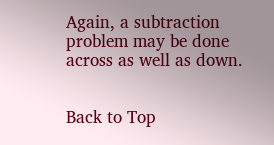Again, a subtraction problem may be done across as well as down.


Back to Top